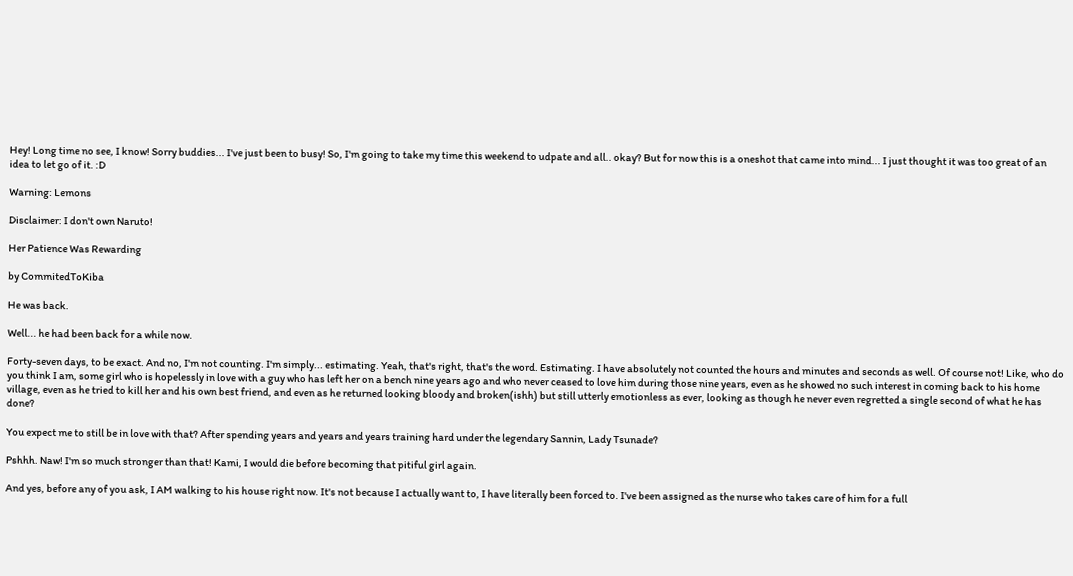Hey! Long time no see, I know! Sorry buddies... I've just been to busy! So, I'm going to take my time this weekend to udpate and all.. okay? But for now this is a oneshot that came into mind... I just thought it was too great of an idea to let go of it. :D

Warning: Lemons

Disclaimer: I don't own Naruto!

Her Patience Was Rewarding

by CommitedToKiba

He was back.

Well... he had been back for a while now.

Forty-seven days, to be exact. And no, I'm not counting. I'm simply... estimating. Yeah, that's right, that's the word. Estimating. I have absolutely not counted the hours and minutes and seconds as well. Of course not! Like, who do you think I am, some girl who is hopelessly in love with a guy who has left her on a bench nine years ago and who never ceased to love him during those nine years, even as he showed no such interest in coming back to his home village, even as he tried to kill her and his own best friend, and even as he returned looking bloody and broken(ishh) but still utterly emotionless as ever, looking as though he never even regretted a single second of what he has done?

You expect me to still be in love with that? After spending years and years and years training hard under the legendary Sannin, Lady Tsunade?

Pshhh. Naw! I'm so much stronger than that! Kami, I would die before becoming that pitiful girl again.

And yes, before any of you ask, I AM walking to his house right now. It's not because I actually want to, I have literally been forced to. I've been assigned as the nurse who takes care of him for a full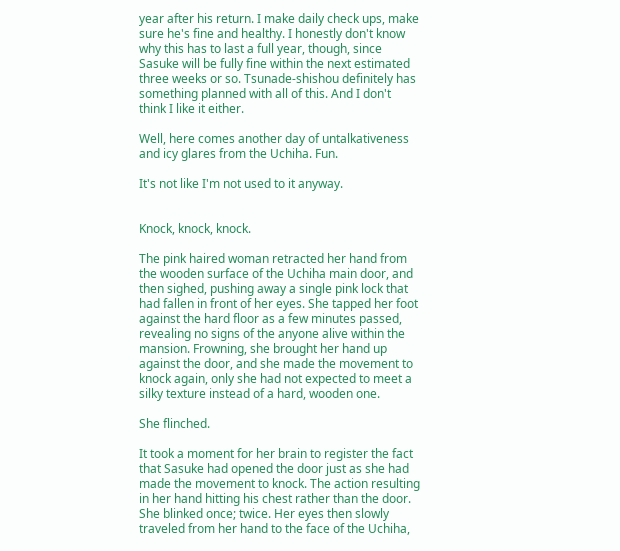year after his return. I make daily check ups, make sure he's fine and healthy. I honestly don't know why this has to last a full year, though, since Sasuke will be fully fine within the next estimated three weeks or so. Tsunade-shishou definitely has something planned with all of this. And I don't think I like it either.

Well, here comes another day of untalkativeness and icy glares from the Uchiha. Fun.

It's not like I'm not used to it anyway.


Knock, knock, knock.

The pink haired woman retracted her hand from the wooden surface of the Uchiha main door, and then sighed, pushing away a single pink lock that had fallen in front of her eyes. She tapped her foot against the hard floor as a few minutes passed, revealing no signs of the anyone alive within the mansion. Frowning, she brought her hand up against the door, and she made the movement to knock again, only she had not expected to meet a silky texture instead of a hard, wooden one.

She flinched.

It took a moment for her brain to register the fact that Sasuke had opened the door just as she had made the movement to knock. The action resulting in her hand hitting his chest rather than the door. She blinked once; twice. Her eyes then slowly traveled from her hand to the face of the Uchiha,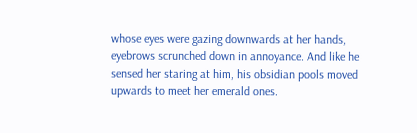whose eyes were gazing downwards at her hands, eyebrows scrunched down in annoyance. And like he sensed her staring at him, his obsidian pools moved upwards to meet her emerald ones.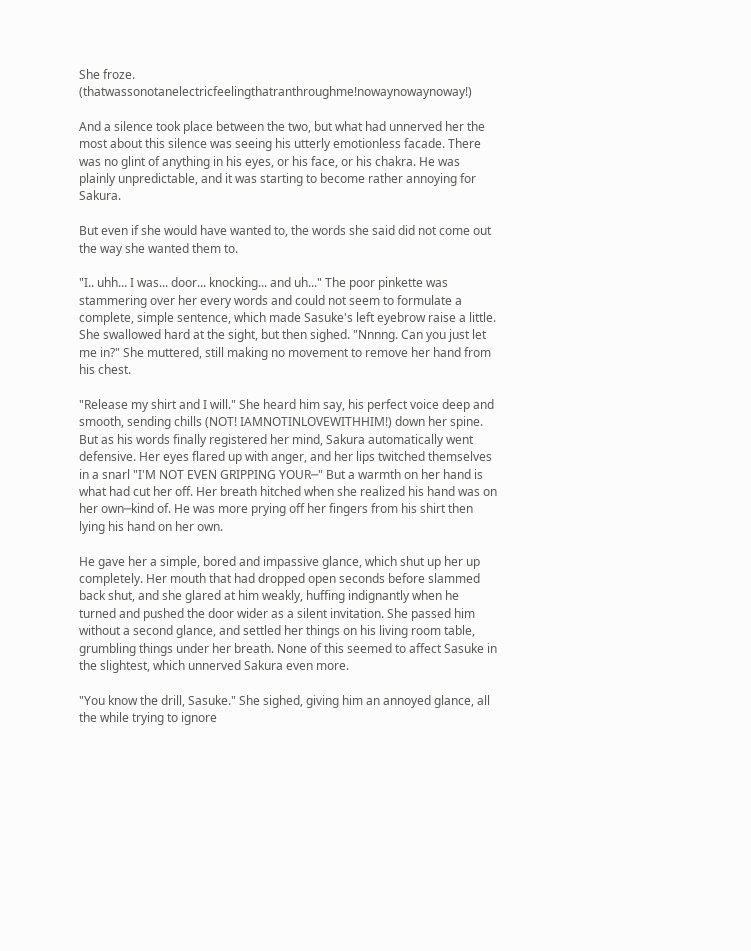She froze. (thatwassonotanelectricfeelingthatranthroughme!nowaynowaynoway!)

And a silence took place between the two, but what had unnerved her the most about this silence was seeing his utterly emotionless facade. There was no glint of anything in his eyes, or his face, or his chakra. He was plainly unpredictable, and it was starting to become rather annoying for Sakura.

But even if she would have wanted to, the words she said did not come out the way she wanted them to.

"I.. uhh... I was... door... knocking... and uh..." The poor pinkette was stammering over her every words and could not seem to formulate a complete, simple sentence, which made Sasuke's left eyebrow raise a little. She swallowed hard at the sight, but then sighed. "Nnnng. Can you just let me in?" She muttered, still making no movement to remove her hand from his chest.

"Release my shirt and I will." She heard him say, his perfect voice deep and smooth, sending chills (NOT! IAMNOTINLOVEWITHHIM!) down her spine. But as his words finally registered her mind, Sakura automatically went defensive. Her eyes flared up with anger, and her lips twitched themselves in a snarl "I'M NOT EVEN GRIPPING YOUR─" But a warmth on her hand is what had cut her off. Her breath hitched when she realized his hand was on her own─kind of. He was more prying off her fingers from his shirt then lying his hand on her own.

He gave her a simple, bored and impassive glance, which shut up her up completely. Her mouth that had dropped open seconds before slammed back shut, and she glared at him weakly, huffing indignantly when he turned and pushed the door wider as a silent invitation. She passed him without a second glance, and settled her things on his living room table, grumbling things under her breath. None of this seemed to affect Sasuke in the slightest, which unnerved Sakura even more.

"You know the drill, Sasuke." She sighed, giving him an annoyed glance, all the while trying to ignore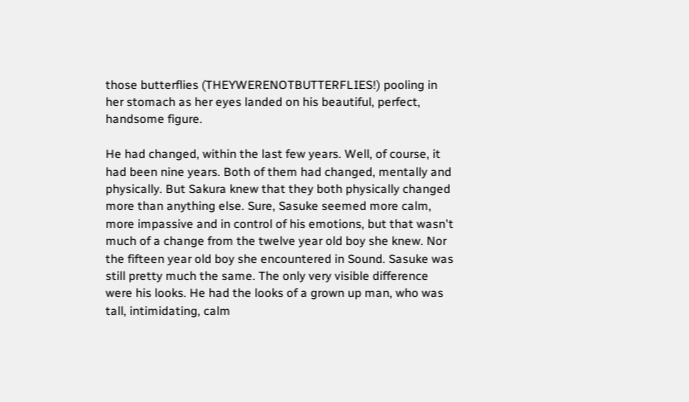those butterflies (THEYWERENOTBUTTERFLIES!) pooling in her stomach as her eyes landed on his beautiful, perfect, handsome figure.

He had changed, within the last few years. Well, of course, it had been nine years. Both of them had changed, mentally and physically. But Sakura knew that they both physically changed more than anything else. Sure, Sasuke seemed more calm, more impassive and in control of his emotions, but that wasn't much of a change from the twelve year old boy she knew. Nor the fifteen year old boy she encountered in Sound. Sasuke was still pretty much the same. The only very visible difference were his looks. He had the looks of a grown up man, who was tall, intimidating, calm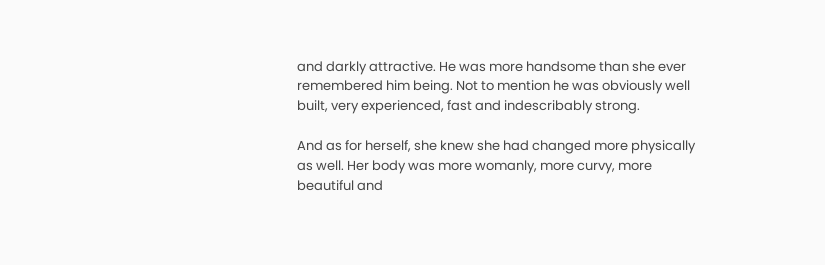and darkly attractive. He was more handsome than she ever remembered him being. Not to mention he was obviously well built, very experienced, fast and indescribably strong.

And as for herself, she knew she had changed more physically as well. Her body was more womanly, more curvy, more beautiful and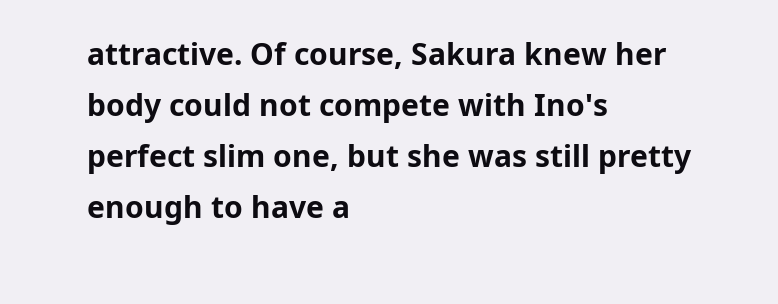attractive. Of course, Sakura knew her body could not compete with Ino's perfect slim one, but she was still pretty enough to have a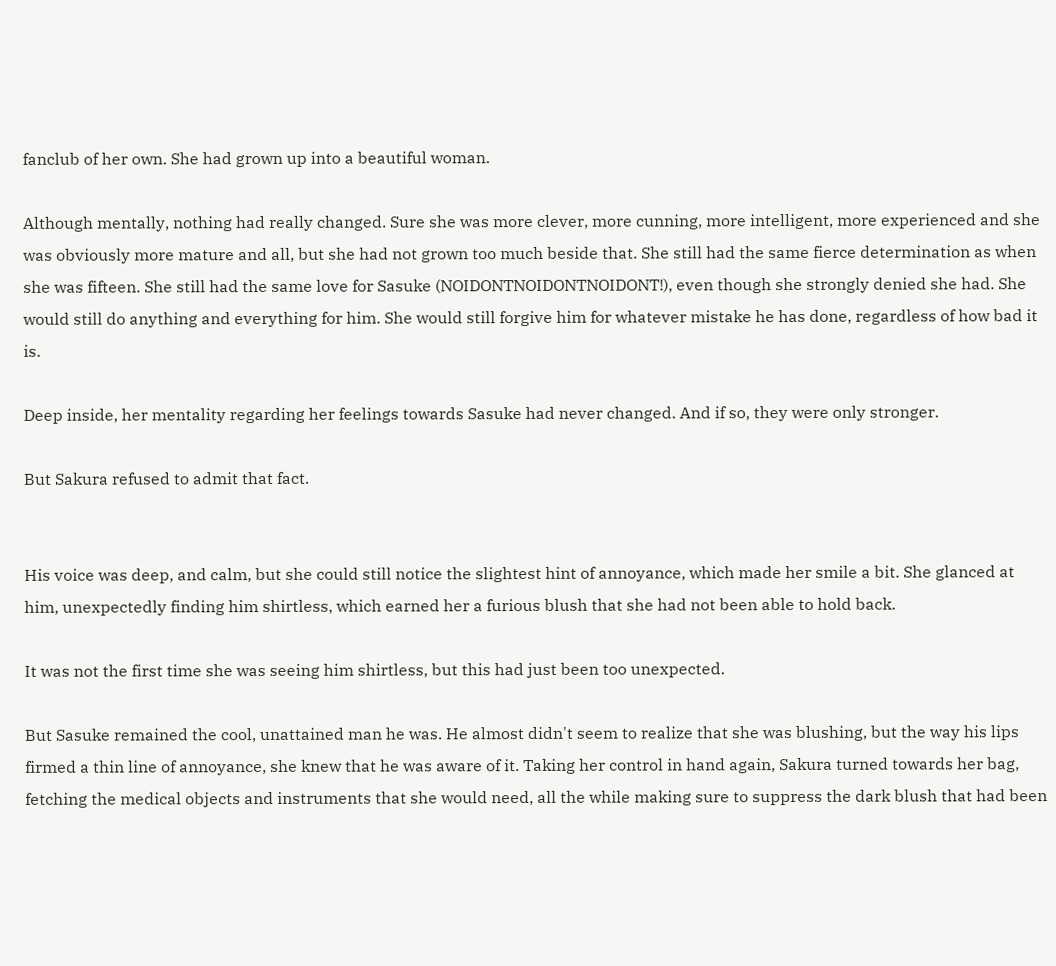fanclub of her own. She had grown up into a beautiful woman.

Although mentally, nothing had really changed. Sure she was more clever, more cunning, more intelligent, more experienced and she was obviously more mature and all, but she had not grown too much beside that. She still had the same fierce determination as when she was fifteen. She still had the same love for Sasuke (NOIDONTNOIDONTNOIDONT!), even though she strongly denied she had. She would still do anything and everything for him. She would still forgive him for whatever mistake he has done, regardless of how bad it is.

Deep inside, her mentality regarding her feelings towards Sasuke had never changed. And if so, they were only stronger.

But Sakura refused to admit that fact.


His voice was deep, and calm, but she could still notice the slightest hint of annoyance, which made her smile a bit. She glanced at him, unexpectedly finding him shirtless, which earned her a furious blush that she had not been able to hold back.

It was not the first time she was seeing him shirtless, but this had just been too unexpected.

But Sasuke remained the cool, unattained man he was. He almost didn't seem to realize that she was blushing, but the way his lips firmed a thin line of annoyance, she knew that he was aware of it. Taking her control in hand again, Sakura turned towards her bag, fetching the medical objects and instruments that she would need, all the while making sure to suppress the dark blush that had been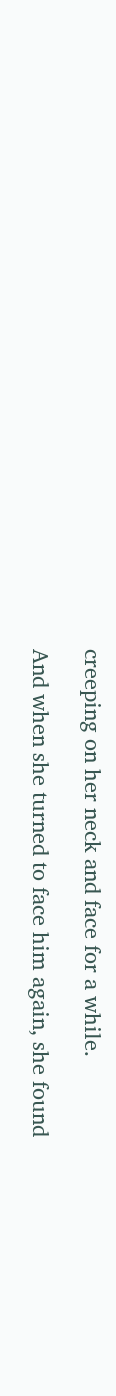creeping on her neck and face for a while.

And when she turned to face him again, she found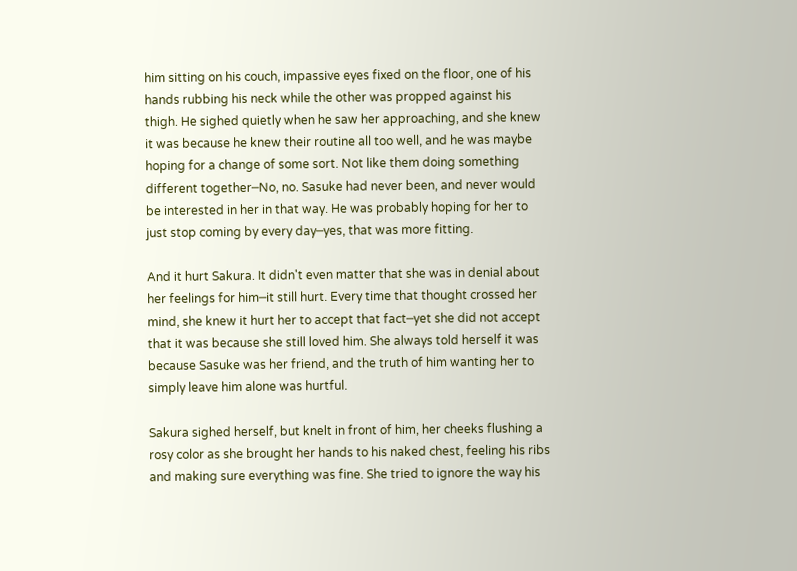him sitting on his couch, impassive eyes fixed on the floor, one of his hands rubbing his neck while the other was propped against his thigh. He sighed quietly when he saw her approaching, and she knew it was because he knew their routine all too well, and he was maybe hoping for a change of some sort. Not like them doing something different together─No, no. Sasuke had never been, and never would be interested in her in that way. He was probably hoping for her to just stop coming by every day─yes, that was more fitting.

And it hurt Sakura. It didn't even matter that she was in denial about her feelings for him─it still hurt. Every time that thought crossed her mind, she knew it hurt her to accept that fact─yet she did not accept that it was because she still loved him. She always told herself it was because Sasuke was her friend, and the truth of him wanting her to simply leave him alone was hurtful.

Sakura sighed herself, but knelt in front of him, her cheeks flushing a rosy color as she brought her hands to his naked chest, feeling his ribs and making sure everything was fine. She tried to ignore the way his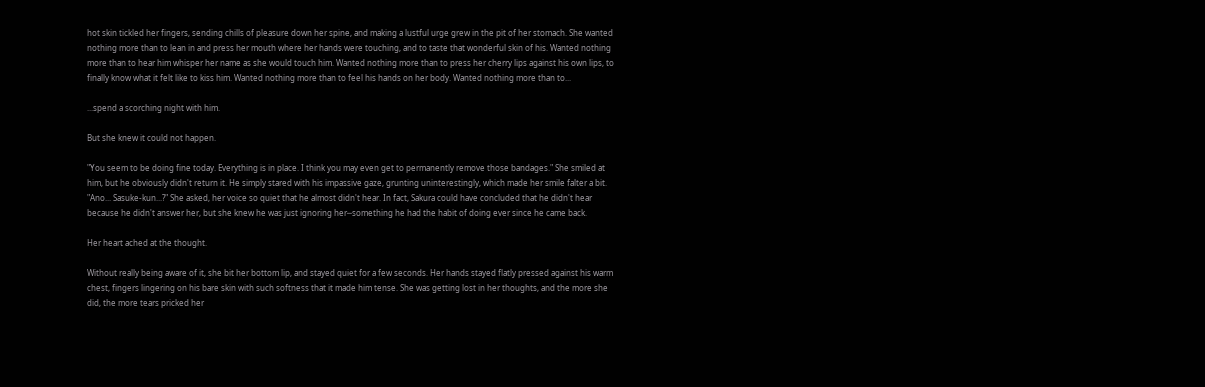hot skin tickled her fingers, sending chills of pleasure down her spine, and making a lustful urge grew in the pit of her stomach. She wanted nothing more than to lean in and press her mouth where her hands were touching, and to taste that wonderful skin of his. Wanted nothing more than to hear him whisper her name as she would touch him. Wanted nothing more than to press her cherry lips against his own lips, to finally know what it felt like to kiss him. Wanted nothing more than to feel his hands on her body. Wanted nothing more than to...

...spend a scorching night with him.

But she knew it could not happen.

"You seem to be doing fine today. Everything is in place. I think you may even get to permanently remove those bandages." She smiled at him, but he obviously didn't return it. He simply stared with his impassive gaze, grunting uninterestingly, which made her smile falter a bit. "Ano... Sasuke-kun...?" She asked, her voice so quiet that he almost didn't hear. In fact, Sakura could have concluded that he didn't hear because he didn't answer her, but she knew he was just ignoring her─something he had the habit of doing ever since he came back.

Her heart ached at the thought.

Without really being aware of it, she bit her bottom lip, and stayed quiet for a few seconds. Her hands stayed flatly pressed against his warm chest, fingers lingering on his bare skin with such softness that it made him tense. She was getting lost in her thoughts, and the more she did, the more tears pricked her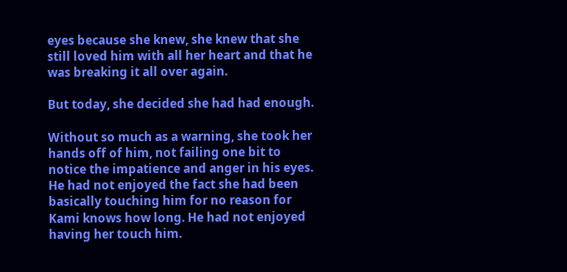eyes because she knew, she knew that she still loved him with all her heart and that he was breaking it all over again.

But today, she decided she had had enough.

Without so much as a warning, she took her hands off of him, not failing one bit to notice the impatience and anger in his eyes. He had not enjoyed the fact she had been basically touching him for no reason for Kami knows how long. He had not enjoyed having her touch him.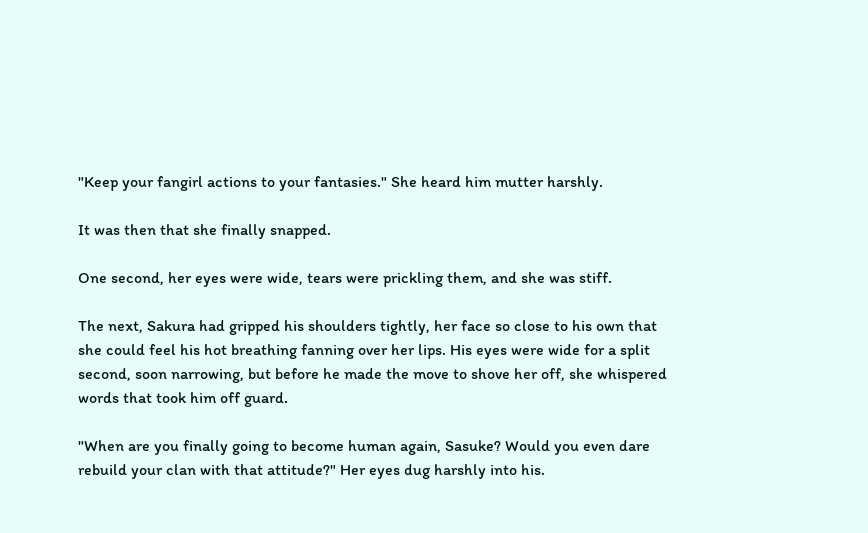"Keep your fangirl actions to your fantasies." She heard him mutter harshly.

It was then that she finally snapped.

One second, her eyes were wide, tears were prickling them, and she was stiff.

The next, Sakura had gripped his shoulders tightly, her face so close to his own that she could feel his hot breathing fanning over her lips. His eyes were wide for a split second, soon narrowing, but before he made the move to shove her off, she whispered words that took him off guard.

"When are you finally going to become human again, Sasuke? Would you even dare rebuild your clan with that attitude?" Her eyes dug harshly into his.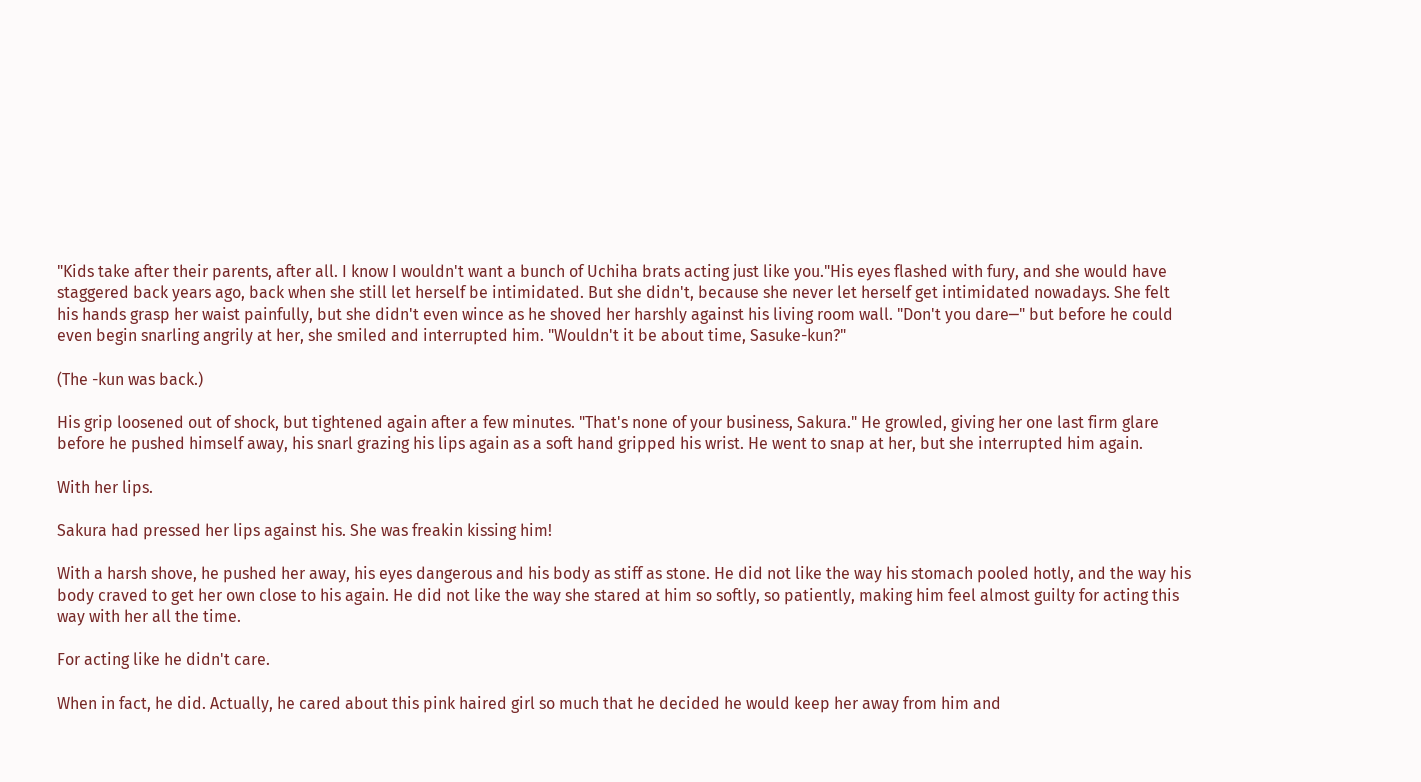"Kids take after their parents, after all. I know I wouldn't want a bunch of Uchiha brats acting just like you."His eyes flashed with fury, and she would have staggered back years ago, back when she still let herself be intimidated. But she didn't, because she never let herself get intimidated nowadays. She felt his hands grasp her waist painfully, but she didn't even wince as he shoved her harshly against his living room wall. "Don't you dare─" but before he could even begin snarling angrily at her, she smiled and interrupted him. "Wouldn't it be about time, Sasuke-kun?"

(The -kun was back.)

His grip loosened out of shock, but tightened again after a few minutes. "That's none of your business, Sakura." He growled, giving her one last firm glare before he pushed himself away, his snarl grazing his lips again as a soft hand gripped his wrist. He went to snap at her, but she interrupted him again.

With her lips.

Sakura had pressed her lips against his. She was freakin kissing him!

With a harsh shove, he pushed her away, his eyes dangerous and his body as stiff as stone. He did not like the way his stomach pooled hotly, and the way his body craved to get her own close to his again. He did not like the way she stared at him so softly, so patiently, making him feel almost guilty for acting this way with her all the time.

For acting like he didn't care.

When in fact, he did. Actually, he cared about this pink haired girl so much that he decided he would keep her away from him and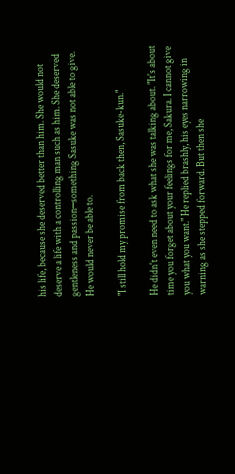his life, because she deserved better than him. She would not deserve a life with a controlling man such as him. She deserved gentleness and passion─something Sasuke was not able to give. He would never be able to.

"I still hold my promise from back then, Sasuke-kun."

He didn't even need to ask what she was talking about. "It's about time you forget about your feelings for me, Sakura. I cannot give you what you want." He replied brashly, his eyes narrowing in warning as she stepped forward. But then she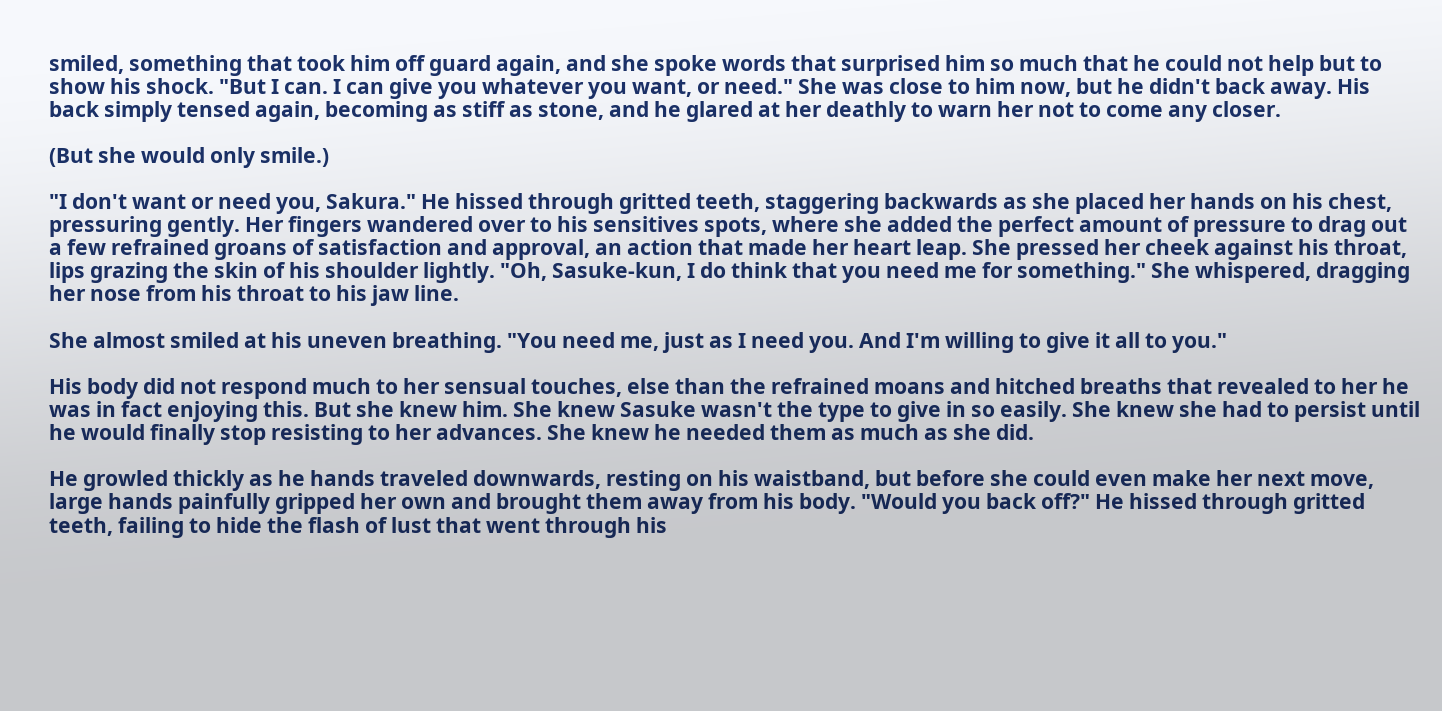smiled, something that took him off guard again, and she spoke words that surprised him so much that he could not help but to show his shock. "But I can. I can give you whatever you want, or need." She was close to him now, but he didn't back away. His back simply tensed again, becoming as stiff as stone, and he glared at her deathly to warn her not to come any closer.

(But she would only smile.)

"I don't want or need you, Sakura." He hissed through gritted teeth, staggering backwards as she placed her hands on his chest, pressuring gently. Her fingers wandered over to his sensitives spots, where she added the perfect amount of pressure to drag out a few refrained groans of satisfaction and approval, an action that made her heart leap. She pressed her cheek against his throat, lips grazing the skin of his shoulder lightly. "Oh, Sasuke-kun, I do think that you need me for something." She whispered, dragging her nose from his throat to his jaw line.

She almost smiled at his uneven breathing. "You need me, just as I need you. And I'm willing to give it all to you."

His body did not respond much to her sensual touches, else than the refrained moans and hitched breaths that revealed to her he was in fact enjoying this. But she knew him. She knew Sasuke wasn't the type to give in so easily. She knew she had to persist until he would finally stop resisting to her advances. She knew he needed them as much as she did.

He growled thickly as he hands traveled downwards, resting on his waistband, but before she could even make her next move, large hands painfully gripped her own and brought them away from his body. "Would you back off?" He hissed through gritted teeth, failing to hide the flash of lust that went through his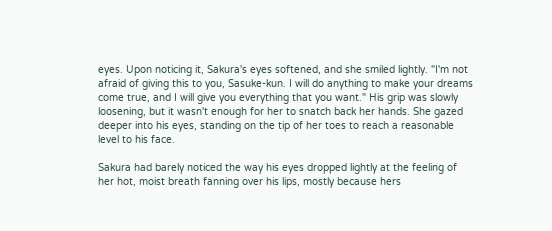eyes. Upon noticing it, Sakura's eyes softened, and she smiled lightly. "I'm not afraid of giving this to you, Sasuke-kun. I will do anything to make your dreams come true, and I will give you everything that you want." His grip was slowly loosening, but it wasn't enough for her to snatch back her hands. She gazed deeper into his eyes, standing on the tip of her toes to reach a reasonable level to his face.

Sakura had barely noticed the way his eyes dropped lightly at the feeling of her hot, moist breath fanning over his lips, mostly because hers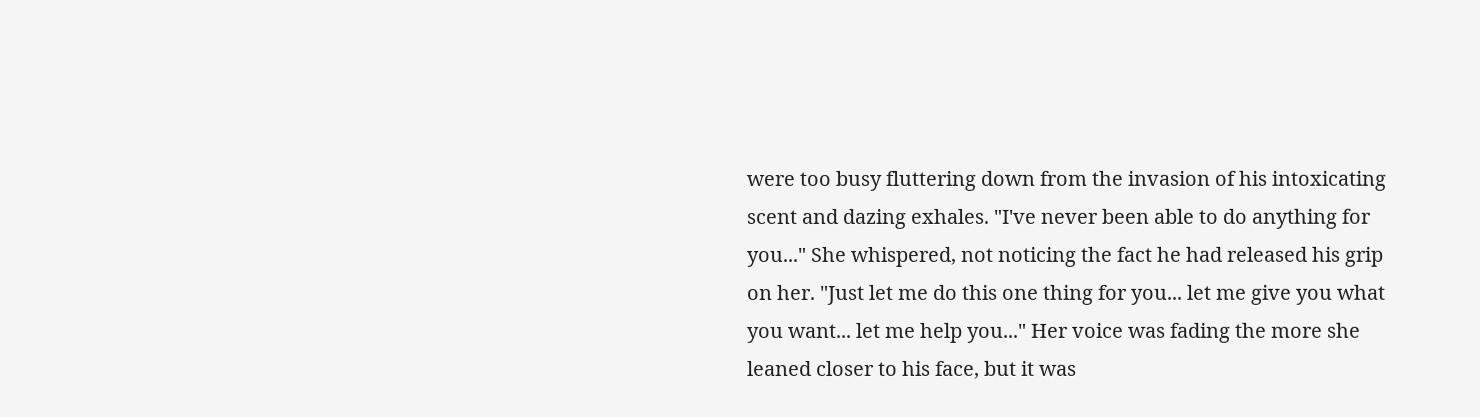were too busy fluttering down from the invasion of his intoxicating scent and dazing exhales. "I've never been able to do anything for you..." She whispered, not noticing the fact he had released his grip on her. "Just let me do this one thing for you... let me give you what you want... let me help you..." Her voice was fading the more she leaned closer to his face, but it was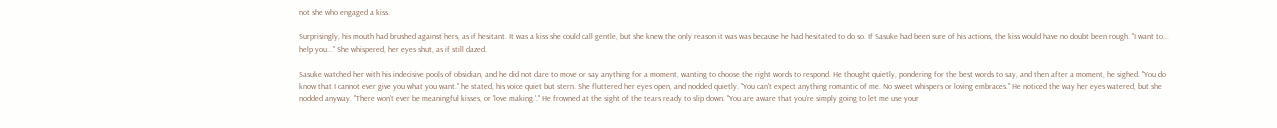not she who engaged a kiss.

Surprisingly, his mouth had brushed against hers, as if hesitant. It was a kiss she could call gentle, but she knew the only reason it was was because he had hesitated to do so. If Sasuke had been sure of his actions, the kiss would have no doubt been rough. "I want to... help you..." She whispered, her eyes shut, as if still dazed.

Sasuke watched her with his indecisive pools of obsidian, and he did not dare to move or say anything for a moment, wanting to choose the right words to respond. He thought quietly, pondering for the best words to say, and then after a moment, he sighed. "You do know that I cannot ever give you what you want." he stated, his voice quiet but stern. She fluttered her eyes open, and nodded quietly. "You can't expect anything romantic of me. No sweet whispers or loving embraces." He noticed the way her eyes watered, but she nodded anyway. "There won't ever be meaningful kisses, or 'love making.'." He frowned at the sight of the tears ready to slip down. "You are aware that you're simply going to let me use your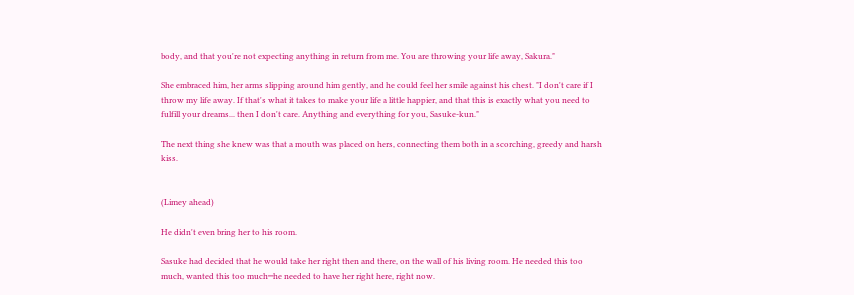body, and that you're not expecting anything in return from me. You are throwing your life away, Sakura."

She embraced him, her arms slipping around him gently, and he could feel her smile against his chest. "I don't care if I throw my life away. If that's what it takes to make your life a little happier, and that this is exactly what you need to fulfill your dreams... then I don't care. Anything and everything for you, Sasuke-kun."

The next thing she knew was that a mouth was placed on hers, connecting them both in a scorching, greedy and harsh kiss.


(Limey ahead)

He didn't even bring her to his room.

Sasuke had decided that he would take her right then and there, on the wall of his living room. He needed this too much, wanted this too much─he needed to have her right here, right now.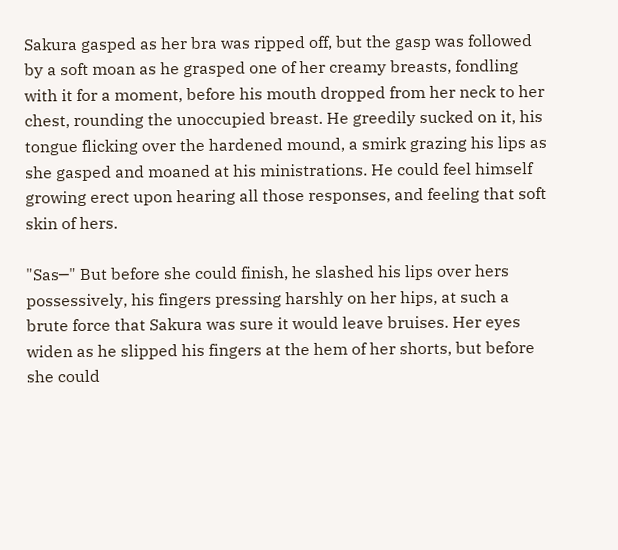Sakura gasped as her bra was ripped off, but the gasp was followed by a soft moan as he grasped one of her creamy breasts, fondling with it for a moment, before his mouth dropped from her neck to her chest, rounding the unoccupied breast. He greedily sucked on it, his tongue flicking over the hardened mound, a smirk grazing his lips as she gasped and moaned at his ministrations. He could feel himself growing erect upon hearing all those responses, and feeling that soft skin of hers.

"Sas─" But before she could finish, he slashed his lips over hers possessively, his fingers pressing harshly on her hips, at such a brute force that Sakura was sure it would leave bruises. Her eyes widen as he slipped his fingers at the hem of her shorts, but before she could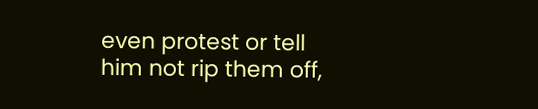even protest or tell him not rip them off,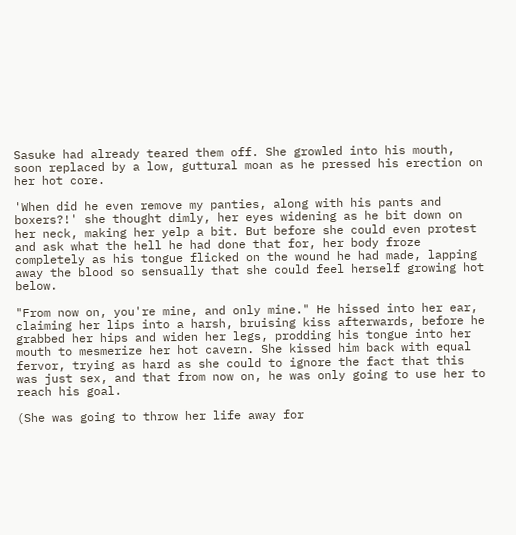Sasuke had already teared them off. She growled into his mouth, soon replaced by a low, guttural moan as he pressed his erection on her hot core.

'When did he even remove my panties, along with his pants and boxers?!' she thought dimly, her eyes widening as he bit down on her neck, making her yelp a bit. But before she could even protest and ask what the hell he had done that for, her body froze completely as his tongue flicked on the wound he had made, lapping away the blood so sensually that she could feel herself growing hot below.

"From now on, you're mine, and only mine." He hissed into her ear, claiming her lips into a harsh, bruising kiss afterwards, before he grabbed her hips and widen her legs, prodding his tongue into her mouth to mesmerize her hot cavern. She kissed him back with equal fervor, trying as hard as she could to ignore the fact that this was just sex, and that from now on, he was only going to use her to reach his goal.

(She was going to throw her life away for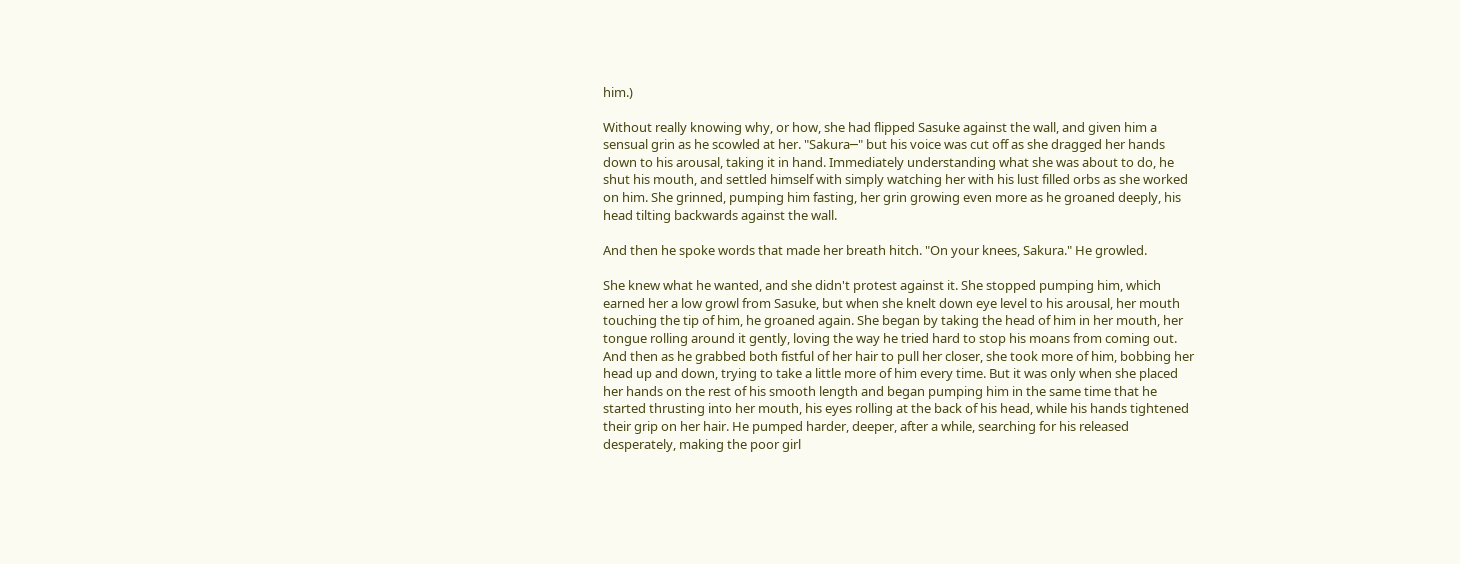him.)

Without really knowing why, or how, she had flipped Sasuke against the wall, and given him a sensual grin as he scowled at her. "Sakura─" but his voice was cut off as she dragged her hands down to his arousal, taking it in hand. Immediately understanding what she was about to do, he shut his mouth, and settled himself with simply watching her with his lust filled orbs as she worked on him. She grinned, pumping him fasting, her grin growing even more as he groaned deeply, his head tilting backwards against the wall.

And then he spoke words that made her breath hitch. "On your knees, Sakura." He growled.

She knew what he wanted, and she didn't protest against it. She stopped pumping him, which earned her a low growl from Sasuke, but when she knelt down eye level to his arousal, her mouth touching the tip of him, he groaned again. She began by taking the head of him in her mouth, her tongue rolling around it gently, loving the way he tried hard to stop his moans from coming out. And then as he grabbed both fistful of her hair to pull her closer, she took more of him, bobbing her head up and down, trying to take a little more of him every time. But it was only when she placed her hands on the rest of his smooth length and began pumping him in the same time that he started thrusting into her mouth, his eyes rolling at the back of his head, while his hands tightened their grip on her hair. He pumped harder, deeper, after a while, searching for his released desperately, making the poor girl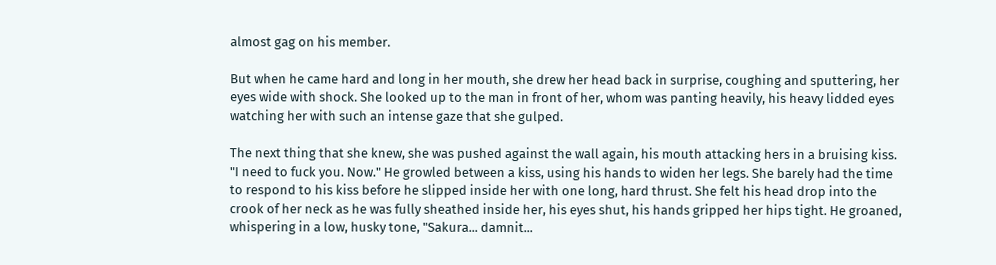almost gag on his member.

But when he came hard and long in her mouth, she drew her head back in surprise, coughing and sputtering, her eyes wide with shock. She looked up to the man in front of her, whom was panting heavily, his heavy lidded eyes watching her with such an intense gaze that she gulped.

The next thing that she knew, she was pushed against the wall again, his mouth attacking hers in a bruising kiss. "I need to fuck you. Now." He growled between a kiss, using his hands to widen her legs. She barely had the time to respond to his kiss before he slipped inside her with one long, hard thrust. She felt his head drop into the crook of her neck as he was fully sheathed inside her, his eyes shut, his hands gripped her hips tight. He groaned, whispering in a low, husky tone, "Sakura... damnit...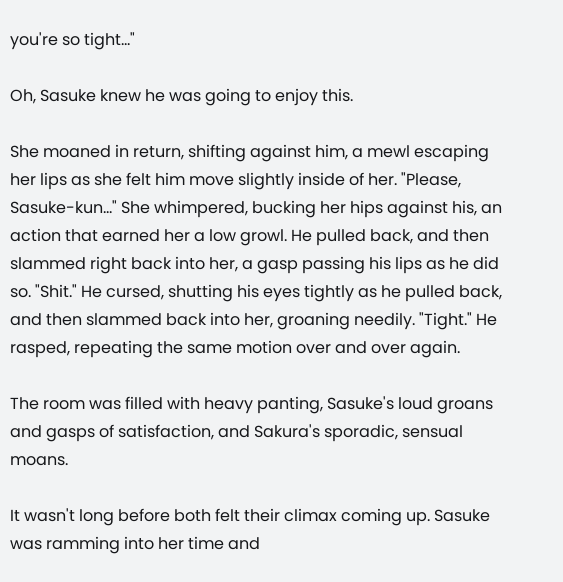you're so tight..."

Oh, Sasuke knew he was going to enjoy this.

She moaned in return, shifting against him, a mewl escaping her lips as she felt him move slightly inside of her. "Please, Sasuke-kun..." She whimpered, bucking her hips against his, an action that earned her a low growl. He pulled back, and then slammed right back into her, a gasp passing his lips as he did so. "Shit." He cursed, shutting his eyes tightly as he pulled back, and then slammed back into her, groaning needily. "Tight." He rasped, repeating the same motion over and over again.

The room was filled with heavy panting, Sasuke's loud groans and gasps of satisfaction, and Sakura's sporadic, sensual moans.

It wasn't long before both felt their climax coming up. Sasuke was ramming into her time and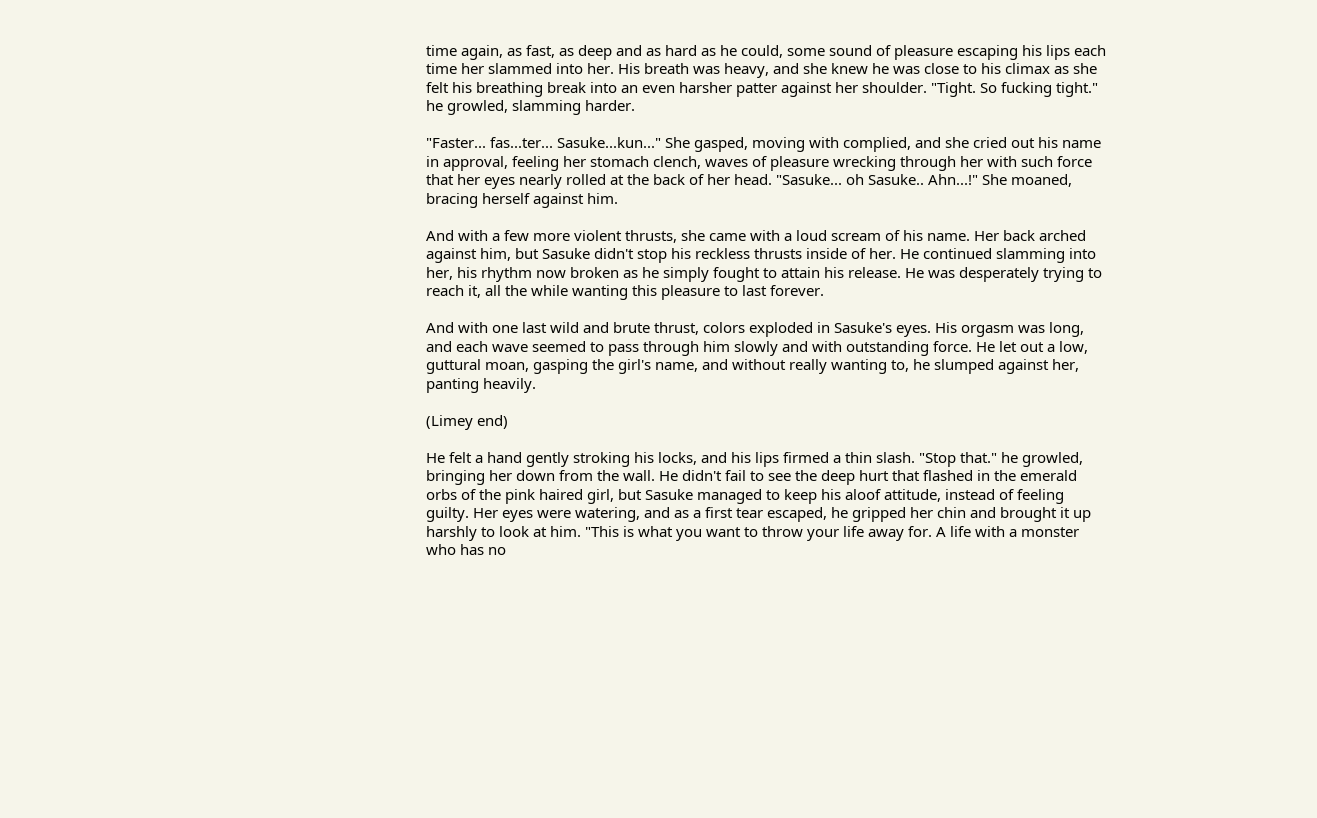time again, as fast, as deep and as hard as he could, some sound of pleasure escaping his lips each time her slammed into her. His breath was heavy, and she knew he was close to his climax as she felt his breathing break into an even harsher patter against her shoulder. "Tight. So fucking tight." he growled, slamming harder.

"Faster... fas...ter... Sasuke...kun..." She gasped, moving with complied, and she cried out his name in approval, feeling her stomach clench, waves of pleasure wrecking through her with such force that her eyes nearly rolled at the back of her head. "Sasuke... oh Sasuke.. Ahn...!" She moaned, bracing herself against him.

And with a few more violent thrusts, she came with a loud scream of his name. Her back arched against him, but Sasuke didn't stop his reckless thrusts inside of her. He continued slamming into her, his rhythm now broken as he simply fought to attain his release. He was desperately trying to reach it, all the while wanting this pleasure to last forever.

And with one last wild and brute thrust, colors exploded in Sasuke's eyes. His orgasm was long, and each wave seemed to pass through him slowly and with outstanding force. He let out a low, guttural moan, gasping the girl's name, and without really wanting to, he slumped against her, panting heavily.

(Limey end)

He felt a hand gently stroking his locks, and his lips firmed a thin slash. "Stop that." he growled, bringing her down from the wall. He didn't fail to see the deep hurt that flashed in the emerald orbs of the pink haired girl, but Sasuke managed to keep his aloof attitude, instead of feeling guilty. Her eyes were watering, and as a first tear escaped, he gripped her chin and brought it up harshly to look at him. "This is what you want to throw your life away for. A life with a monster who has no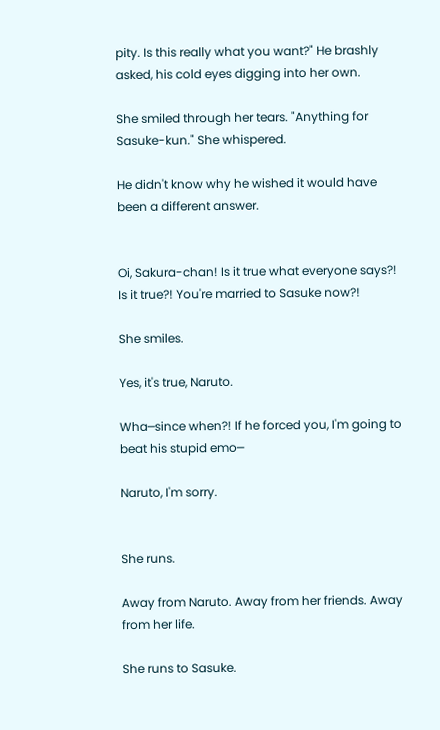pity. Is this really what you want?" He brashly asked, his cold eyes digging into her own.

She smiled through her tears. "Anything for Sasuke-kun." She whispered.

He didn't know why he wished it would have been a different answer.


Oi, Sakura-chan! Is it true what everyone says?! Is it true?! You're married to Sasuke now?!

She smiles.

Yes, it's true, Naruto.

Wha─since when?! If he forced you, I'm going to beat his stupid emo─

Naruto, I'm sorry.


She runs.

Away from Naruto. Away from her friends. Away from her life.

She runs to Sasuke.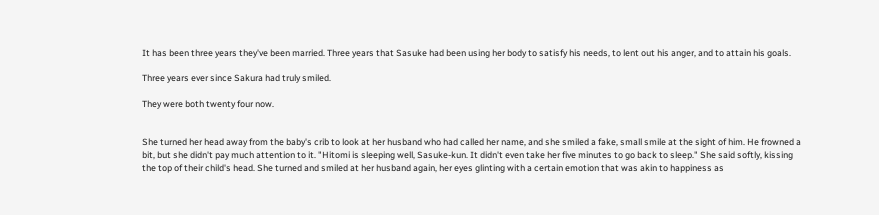It has been three years they've been married. Three years that Sasuke had been using her body to satisfy his needs, to lent out his anger, and to attain his goals.

Three years ever since Sakura had truly smiled.

They were both twenty four now.


She turned her head away from the baby's crib to look at her husband who had called her name, and she smiled a fake, small smile at the sight of him. He frowned a bit, but she didn't pay much attention to it. "Hitomi is sleeping well, Sasuke-kun. It didn't even take her five minutes to go back to sleep." She said softly, kissing the top of their child's head. She turned and smiled at her husband again, her eyes glinting with a certain emotion that was akin to happiness as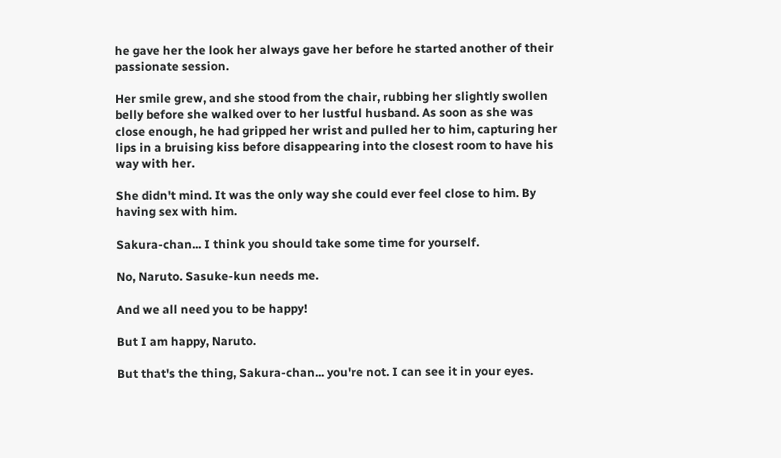he gave her the look her always gave her before he started another of their passionate session.

Her smile grew, and she stood from the chair, rubbing her slightly swollen belly before she walked over to her lustful husband. As soon as she was close enough, he had gripped her wrist and pulled her to him, capturing her lips in a bruising kiss before disappearing into the closest room to have his way with her.

She didn't mind. It was the only way she could ever feel close to him. By having sex with him.

Sakura-chan... I think you should take some time for yourself.

No, Naruto. Sasuke-kun needs me.

And we all need you to be happy!

But I am happy, Naruto.

But that's the thing, Sakura-chan... you're not. I can see it in your eyes.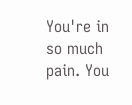You're in so much pain. You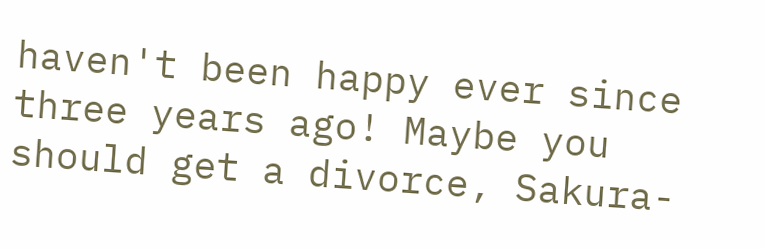haven't been happy ever since three years ago! Maybe you should get a divorce, Sakura-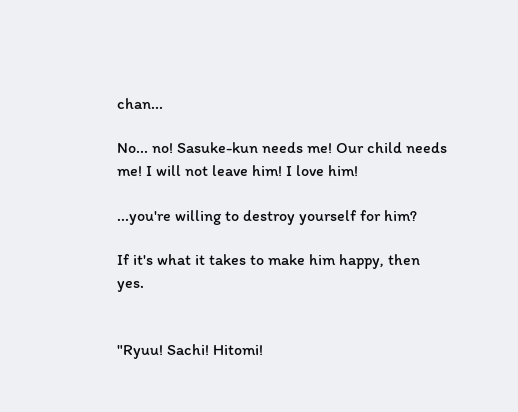chan...

No... no! Sasuke-kun needs me! Our child needs me! I will not leave him! I love him!

...you're willing to destroy yourself for him?

If it's what it takes to make him happy, then yes.


"Ryuu! Sachi! Hitomi!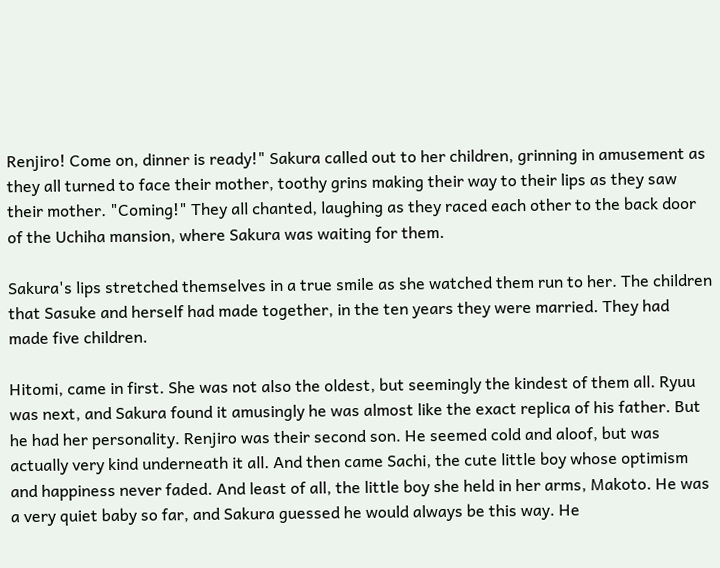Renjiro! Come on, dinner is ready!" Sakura called out to her children, grinning in amusement as they all turned to face their mother, toothy grins making their way to their lips as they saw their mother. "Coming!" They all chanted, laughing as they raced each other to the back door of the Uchiha mansion, where Sakura was waiting for them.

Sakura's lips stretched themselves in a true smile as she watched them run to her. The children that Sasuke and herself had made together, in the ten years they were married. They had made five children.

Hitomi, came in first. She was not also the oldest, but seemingly the kindest of them all. Ryuu was next, and Sakura found it amusingly he was almost like the exact replica of his father. But he had her personality. Renjiro was their second son. He seemed cold and aloof, but was actually very kind underneath it all. And then came Sachi, the cute little boy whose optimism and happiness never faded. And least of all, the little boy she held in her arms, Makoto. He was a very quiet baby so far, and Sakura guessed he would always be this way. He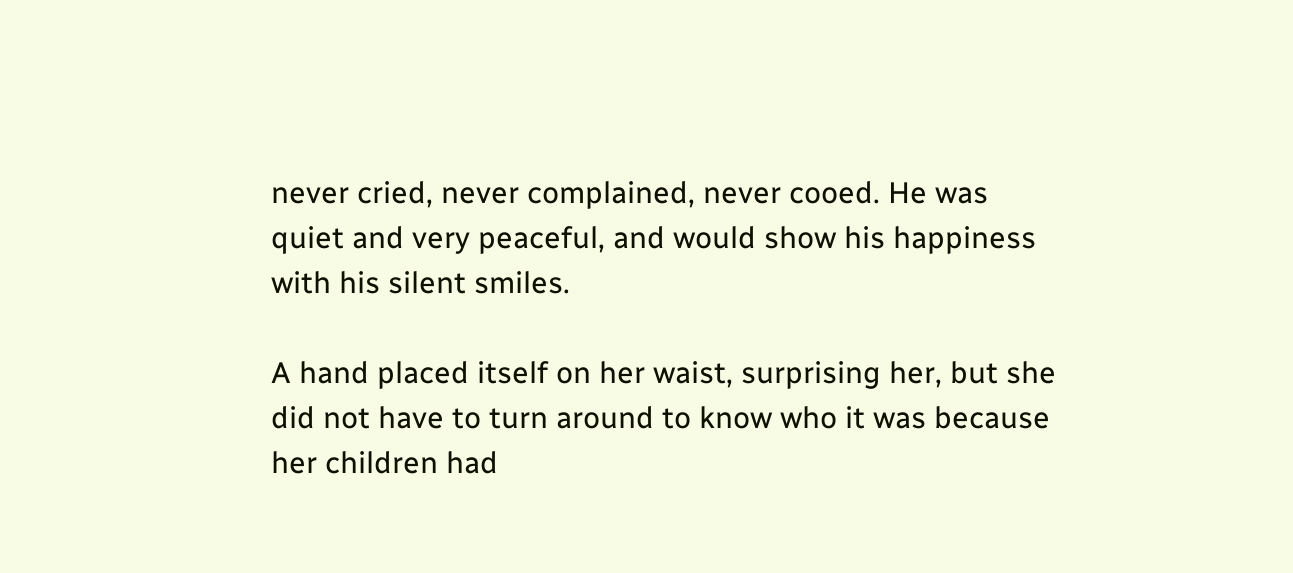never cried, never complained, never cooed. He was quiet and very peaceful, and would show his happiness with his silent smiles.

A hand placed itself on her waist, surprising her, but she did not have to turn around to know who it was because her children had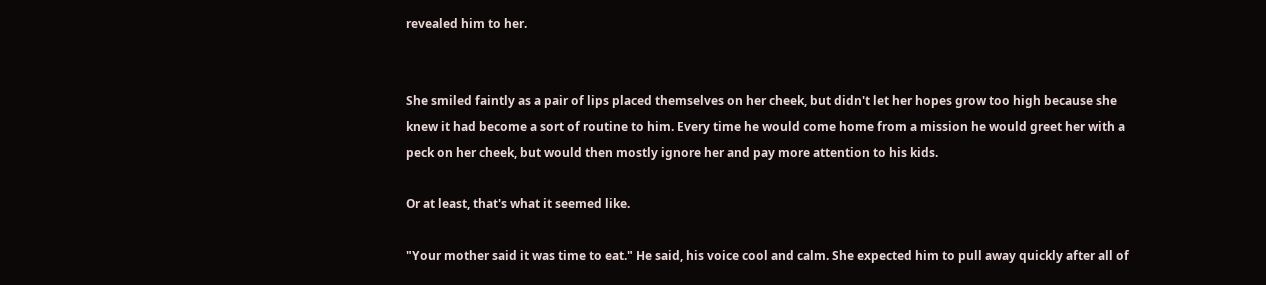revealed him to her.


She smiled faintly as a pair of lips placed themselves on her cheek, but didn't let her hopes grow too high because she knew it had become a sort of routine to him. Every time he would come home from a mission he would greet her with a peck on her cheek, but would then mostly ignore her and pay more attention to his kids.

Or at least, that's what it seemed like.

"Your mother said it was time to eat." He said, his voice cool and calm. She expected him to pull away quickly after all of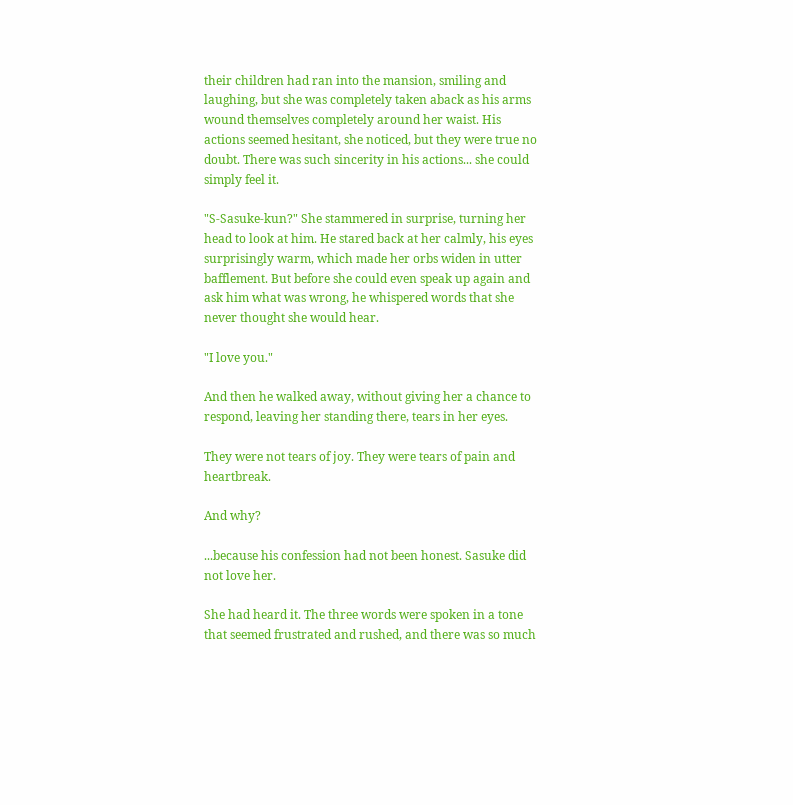their children had ran into the mansion, smiling and laughing, but she was completely taken aback as his arms wound themselves completely around her waist. His actions seemed hesitant, she noticed, but they were true no doubt. There was such sincerity in his actions... she could simply feel it.

"S-Sasuke-kun?" She stammered in surprise, turning her head to look at him. He stared back at her calmly, his eyes surprisingly warm, which made her orbs widen in utter bafflement. But before she could even speak up again and ask him what was wrong, he whispered words that she never thought she would hear.

"I love you."

And then he walked away, without giving her a chance to respond, leaving her standing there, tears in her eyes.

They were not tears of joy. They were tears of pain and heartbreak.

And why?

...because his confession had not been honest. Sasuke did not love her.

She had heard it. The three words were spoken in a tone that seemed frustrated and rushed, and there was so much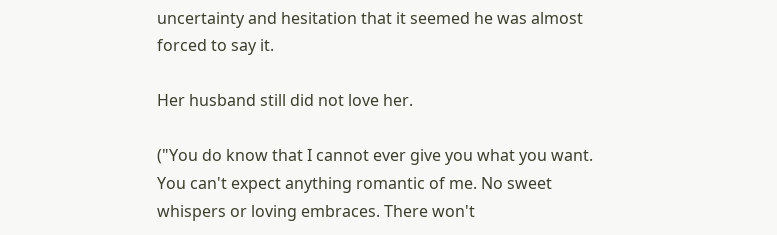uncertainty and hesitation that it seemed he was almost forced to say it.

Her husband still did not love her.

("You do know that I cannot ever give you what you want. You can't expect anything romantic of me. No sweet whispers or loving embraces. There won't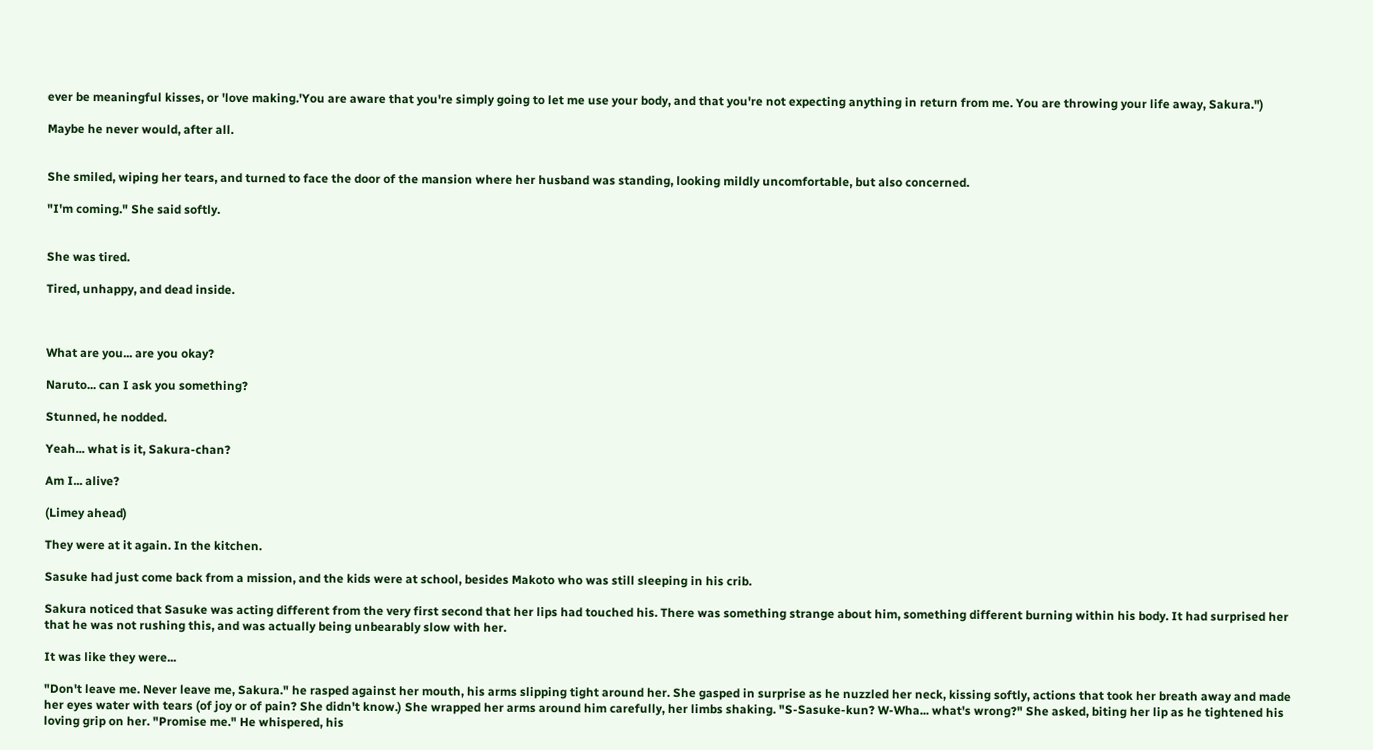ever be meaningful kisses, or 'love making.'You are aware that you're simply going to let me use your body, and that you're not expecting anything in return from me. You are throwing your life away, Sakura.")

Maybe he never would, after all.


She smiled, wiping her tears, and turned to face the door of the mansion where her husband was standing, looking mildly uncomfortable, but also concerned.

"I'm coming." She said softly.


She was tired.

Tired, unhappy, and dead inside.



What are you... are you okay?

Naruto... can I ask you something?

Stunned, he nodded.

Yeah... what is it, Sakura-chan?

Am I... alive?

(Limey ahead)

They were at it again. In the kitchen.

Sasuke had just come back from a mission, and the kids were at school, besides Makoto who was still sleeping in his crib.

Sakura noticed that Sasuke was acting different from the very first second that her lips had touched his. There was something strange about him, something different burning within his body. It had surprised her that he was not rushing this, and was actually being unbearably slow with her.

It was like they were...

"Don't leave me. Never leave me, Sakura." he rasped against her mouth, his arms slipping tight around her. She gasped in surprise as he nuzzled her neck, kissing softly, actions that took her breath away and made her eyes water with tears (of joy or of pain? She didn't know.) She wrapped her arms around him carefully, her limbs shaking. "S-Sasuke-kun? W-Wha... what's wrong?" She asked, biting her lip as he tightened his loving grip on her. "Promise me." He whispered, his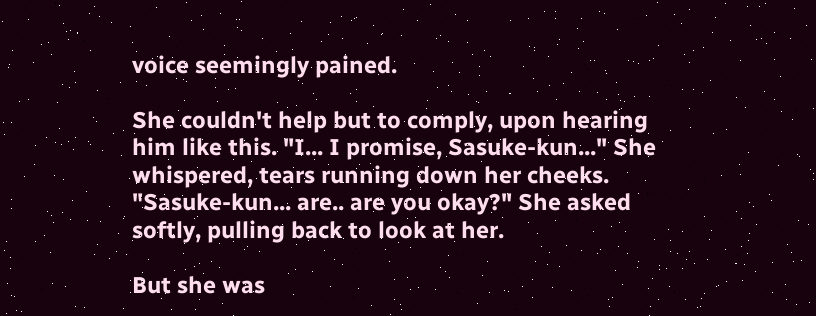voice seemingly pained.

She couldn't help but to comply, upon hearing him like this. "I... I promise, Sasuke-kun..." She whispered, tears running down her cheeks. "Sasuke-kun... are.. are you okay?" She asked softly, pulling back to look at her.

But she was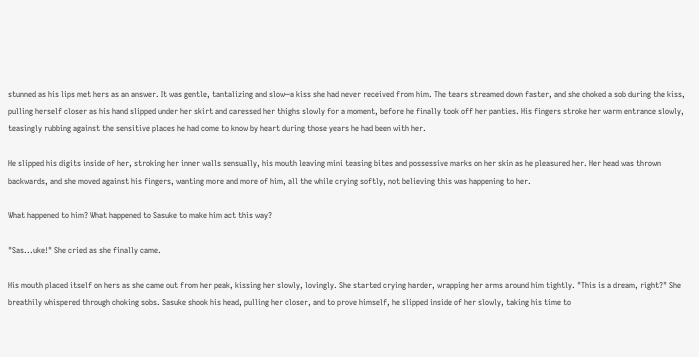stunned as his lips met hers as an answer. It was gentle, tantalizing and slow─a kiss she had never received from him. The tears streamed down faster, and she choked a sob during the kiss, pulling herself closer as his hand slipped under her skirt and caressed her thighs slowly for a moment, before he finally took off her panties. His fingers stroke her warm entrance slowly, teasingly rubbing against the sensitive places he had come to know by heart during those years he had been with her.

He slipped his digits inside of her, stroking her inner walls sensually, his mouth leaving mini teasing bites and possessive marks on her skin as he pleasured her. Her head was thrown backwards, and she moved against his fingers, wanting more and more of him, all the while crying softly, not believing this was happening to her.

What happened to him? What happened to Sasuke to make him act this way?

"Sas...uke!" She cried as she finally came.

His mouth placed itself on hers as she came out from her peak, kissing her slowly, lovingly. She started crying harder, wrapping her arms around him tightly. "This is a dream, right?" She breathily whispered through choking sobs. Sasuke shook his head, pulling her closer, and to prove himself, he slipped inside of her slowly, taking his time to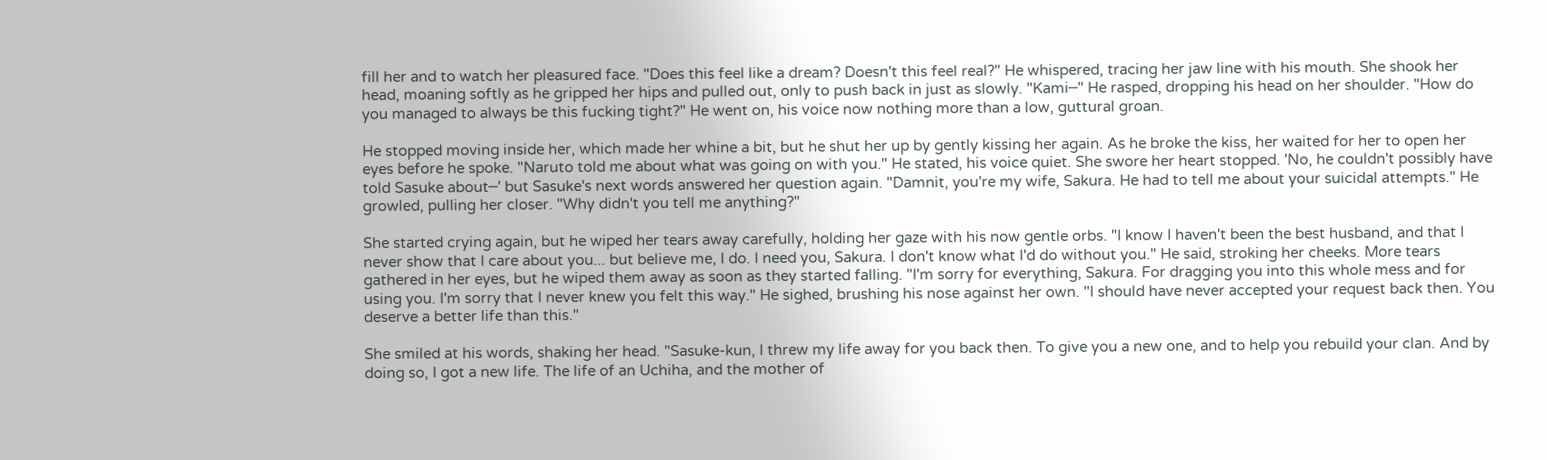fill her and to watch her pleasured face. "Does this feel like a dream? Doesn't this feel real?" He whispered, tracing her jaw line with his mouth. She shook her head, moaning softly as he gripped her hips and pulled out, only to push back in just as slowly. "Kami─" He rasped, dropping his head on her shoulder. "How do you managed to always be this fucking tight?" He went on, his voice now nothing more than a low, guttural groan.

He stopped moving inside her, which made her whine a bit, but he shut her up by gently kissing her again. As he broke the kiss, her waited for her to open her eyes before he spoke. "Naruto told me about what was going on with you." He stated, his voice quiet. She swore her heart stopped. 'No, he couldn't possibly have told Sasuke about─' but Sasuke's next words answered her question again. "Damnit, you're my wife, Sakura. He had to tell me about your suicidal attempts." He growled, pulling her closer. "Why didn't you tell me anything?"

She started crying again, but he wiped her tears away carefully, holding her gaze with his now gentle orbs. "I know I haven't been the best husband, and that I never show that I care about you... but believe me, I do. I need you, Sakura. I don't know what I'd do without you." He said, stroking her cheeks. More tears gathered in her eyes, but he wiped them away as soon as they started falling. "I'm sorry for everything, Sakura. For dragging you into this whole mess and for using you. I'm sorry that I never knew you felt this way." He sighed, brushing his nose against her own. "I should have never accepted your request back then. You deserve a better life than this."

She smiled at his words, shaking her head. "Sasuke-kun, I threw my life away for you back then. To give you a new one, and to help you rebuild your clan. And by doing so, I got a new life. The life of an Uchiha, and the mother of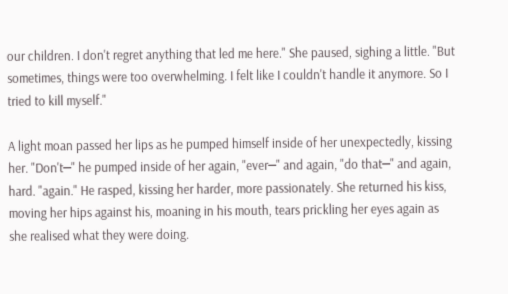our children. I don't regret anything that led me here." She paused, sighing a little. "But sometimes, things were too overwhelming. I felt like I couldn't handle it anymore. So I tried to kill myself."

A light moan passed her lips as he pumped himself inside of her unexpectedly, kissing her. "Don't─" he pumped inside of her again, "ever─" and again, "do that─" and again, hard. "again." He rasped, kissing her harder, more passionately. She returned his kiss, moving her hips against his, moaning in his mouth, tears prickling her eyes again as she realised what they were doing.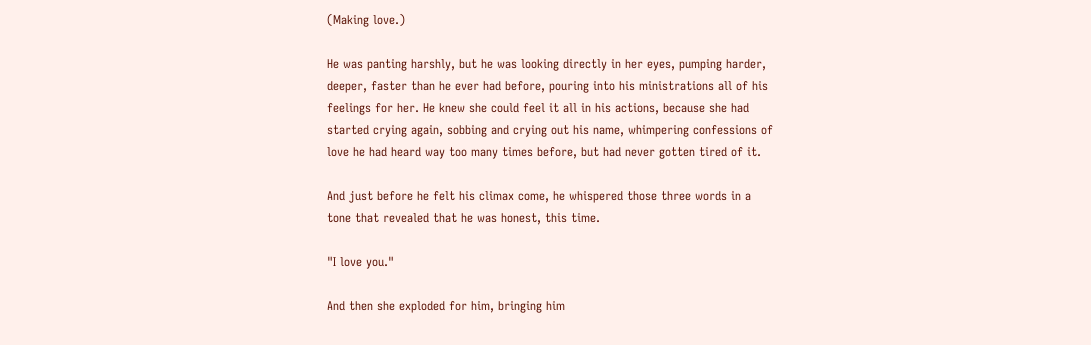(Making love.)

He was panting harshly, but he was looking directly in her eyes, pumping harder, deeper, faster than he ever had before, pouring into his ministrations all of his feelings for her. He knew she could feel it all in his actions, because she had started crying again, sobbing and crying out his name, whimpering confessions of love he had heard way too many times before, but had never gotten tired of it.

And just before he felt his climax come, he whispered those three words in a tone that revealed that he was honest, this time.

"I love you."

And then she exploded for him, bringing him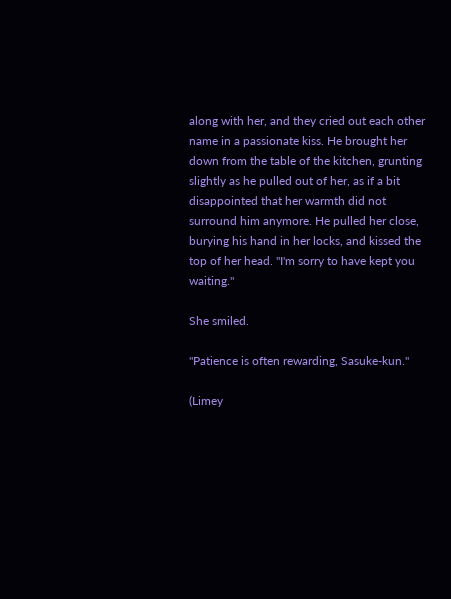along with her, and they cried out each other name in a passionate kiss. He brought her down from the table of the kitchen, grunting slightly as he pulled out of her, as if a bit disappointed that her warmth did not surround him anymore. He pulled her close, burying his hand in her locks, and kissed the top of her head. "I'm sorry to have kept you waiting."

She smiled.

"Patience is often rewarding, Sasuke-kun."

(Limey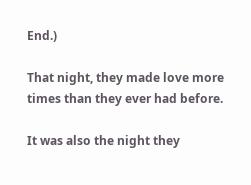End.)

That night, they made love more times than they ever had before.

It was also the night they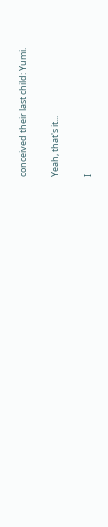conceived their last child: Yumi.

Yeah, that's it...

I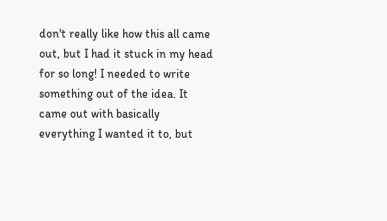don't really like how this all came out, but I had it stuck in my head for so long! I needed to write something out of the idea. It came out with basically everything I wanted it to, but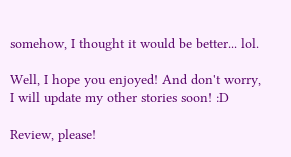somehow, I thought it would be better... lol.

Well, I hope you enjoyed! And don't worry, I will update my other stories soon! :D

Review, please!